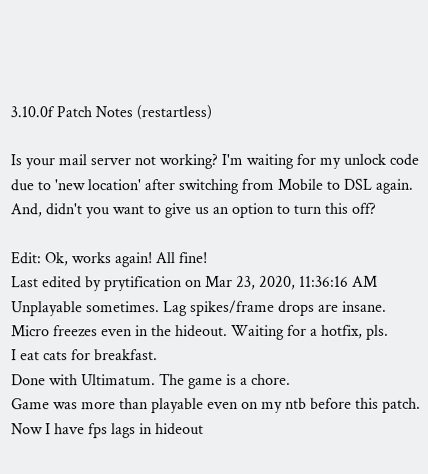3.10.0f Patch Notes (restartless)

Is your mail server not working? I'm waiting for my unlock code due to 'new location' after switching from Mobile to DSL again. And, didn't you want to give us an option to turn this off?

Edit: Ok, works again! All fine!
Last edited by prytification on Mar 23, 2020, 11:36:16 AM
Unplayable sometimes. Lag spikes/frame drops are insane. Micro freezes even in the hideout. Waiting for a hotfix, pls.
I eat cats for breakfast.
Done with Ultimatum. The game is a chore.
Game was more than playable even on my ntb before this patch. Now I have fps lags in hideout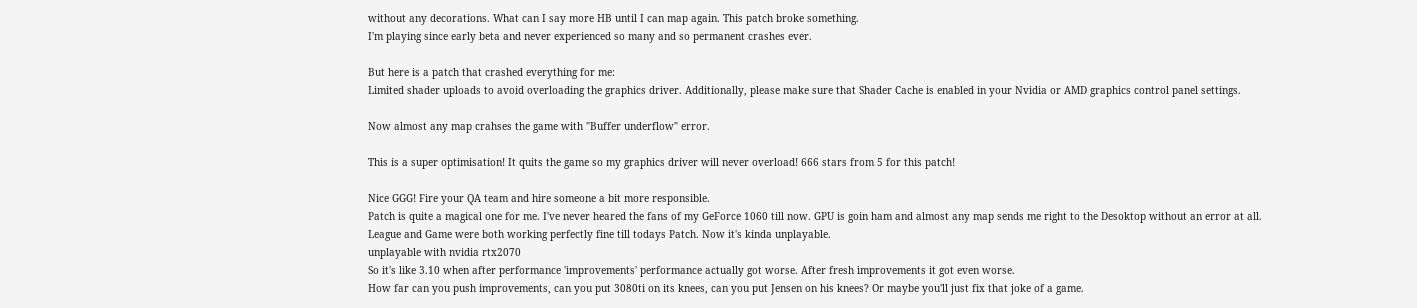without any decorations. What can I say more HB until I can map again. This patch broke something.
I'm playing since early beta and never experienced so many and so permanent crashes ever.

But here is a patch that crashed everything for me:
Limited shader uploads to avoid overloading the graphics driver. Additionally, please make sure that Shader Cache is enabled in your Nvidia or AMD graphics control panel settings.

Now almost any map crahses the game with "Buffer underflow" error.

This is a super optimisation! It quits the game so my graphics driver will never overload! 666 stars from 5 for this patch!

Nice GGG! Fire your QA team and hire someone a bit more responsible.
Patch is quite a magical one for me. I've never heared the fans of my GeForce 1060 till now. GPU is goin ham and almost any map sends me right to the Desoktop without an error at all.
League and Game were both working perfectly fine till todays Patch. Now it's kinda unplayable.
unplayable with nvidia rtx2070
So it's like 3.10 when after performance 'improvements' performance actually got worse. After fresh improvements it got even worse.
How far can you push improvements, can you put 3080ti on its knees, can you put Jensen on his knees? Or maybe you'll just fix that joke of a game.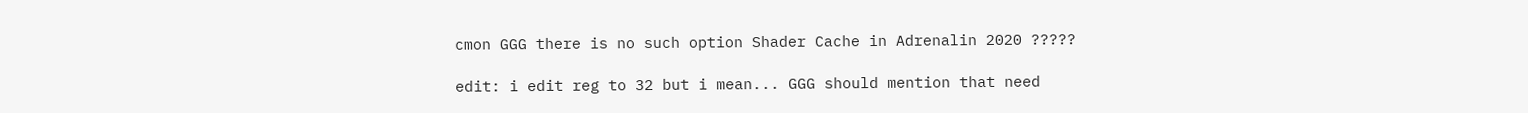cmon GGG there is no such option Shader Cache in Adrenalin 2020 ?????

edit: i edit reg to 32 but i mean... GGG should mention that need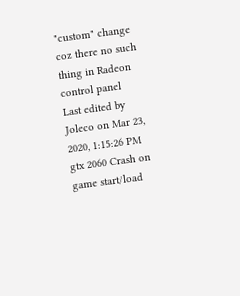"custom" change coz there no such thing in Radeon control panel
Last edited by Joleco on Mar 23, 2020, 1:15:26 PM
gtx 2060 Crash on game start/load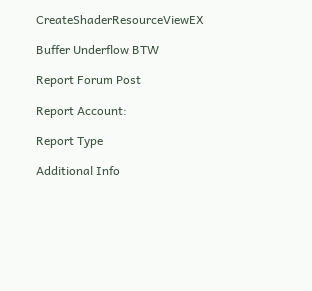CreateShaderResourceViewEX

Buffer Underflow BTW

Report Forum Post

Report Account:

Report Type

Additional Info